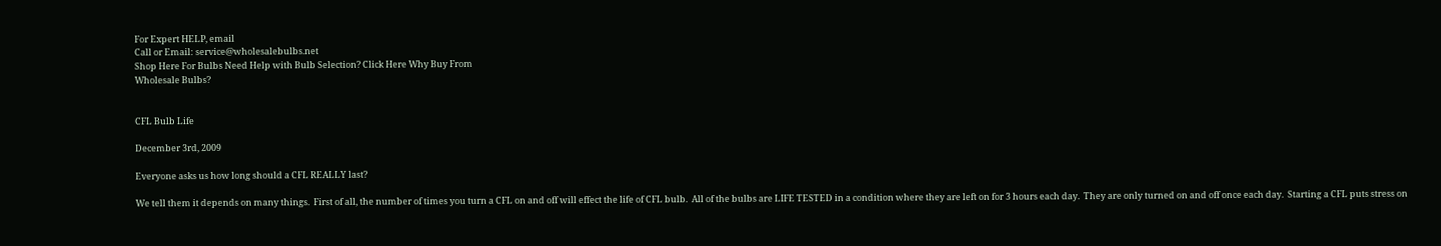For Expert HELP, email
Call or Email: service@wholesalebulbs.net
Shop Here For Bulbs Need Help with Bulb Selection? Click Here Why Buy From
Wholesale Bulbs?


CFL Bulb Life

December 3rd, 2009

Everyone asks us how long should a CFL REALLY last?

We tell them it depends on many things.  First of all, the number of times you turn a CFL on and off will effect the life of CFL bulb.  All of the bulbs are LIFE TESTED in a condition where they are left on for 3 hours each day.  They are only turned on and off once each day.  Starting a CFL puts stress on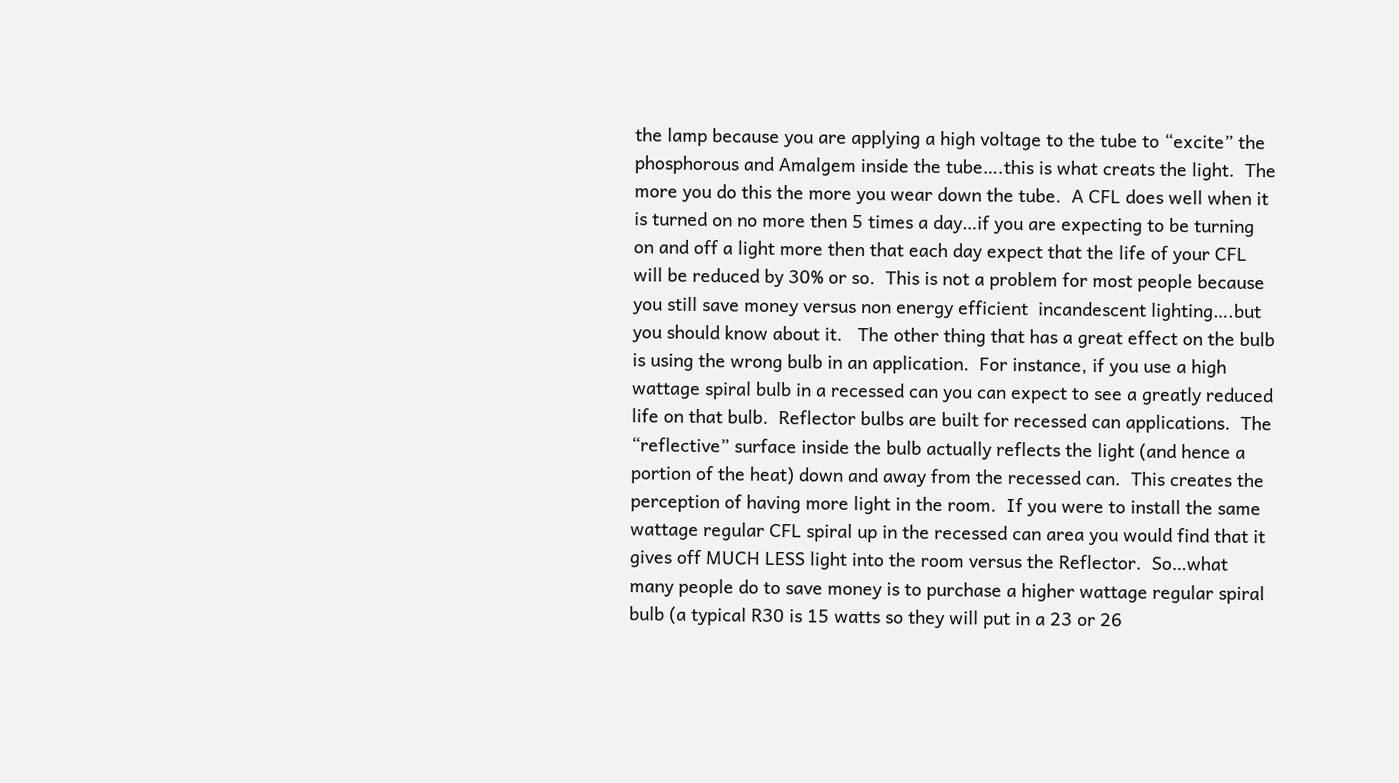the lamp because you are applying a high voltage to the tube to “excite” the phosphorous and Amalgem inside the tube….this is what creats the light.  The more you do this the more you wear down the tube.  A CFL does well when it is turned on no more then 5 times a day…if you are expecting to be turning on and off a light more then that each day expect that the life of your CFL will be reduced by 30% or so.  This is not a problem for most people because you still save money versus non energy efficient  incandescent lighting….but you should know about it.   The other thing that has a great effect on the bulb is using the wrong bulb in an application.  For instance, if you use a high wattage spiral bulb in a recessed can you can expect to see a greatly reduced life on that bulb.  Reflector bulbs are built for recessed can applications.  The “reflective” surface inside the bulb actually reflects the light (and hence a portion of the heat) down and away from the recessed can.  This creates the perception of having more light in the room.  If you were to install the same wattage regular CFL spiral up in the recessed can area you would find that it gives off MUCH LESS light into the room versus the Reflector.  So…what many people do to save money is to purchase a higher wattage regular spiral bulb (a typical R30 is 15 watts so they will put in a 23 or 26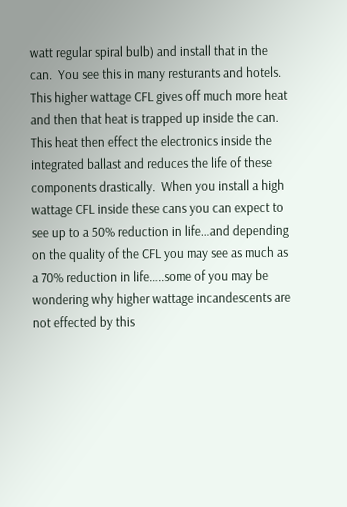watt regular spiral bulb) and install that in the can.  You see this in many resturants and hotels.  This higher wattage CFL gives off much more heat and then that heat is trapped up inside the can.  This heat then effect the electronics inside the integrated ballast and reduces the life of these components drastically.  When you install a high wattage CFL inside these cans you can expect to see up to a 50% reduction in life…and depending on the quality of the CFL you may see as much as a 70% reduction in life…..some of you may be wondering why higher wattage incandescents are not effected by this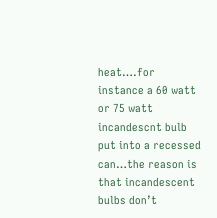heat….for instance a 60 watt or 75 watt incandescnt bulb put into a recessed can…the reason is that incandescent bulbs don’t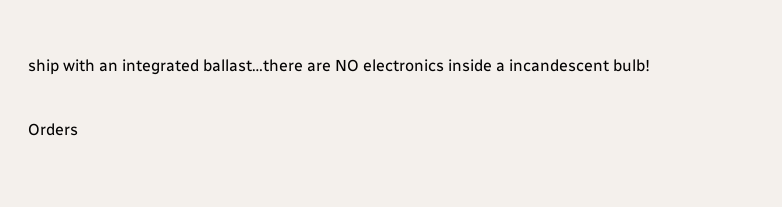ship with an integrated ballast…there are NO electronics inside a incandescent bulb!

Orders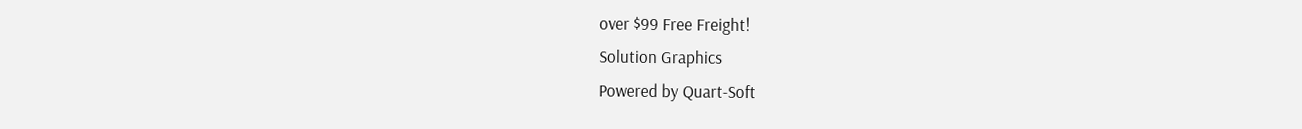over $99 Free Freight!
Solution Graphics
Powered by Quart-Soft